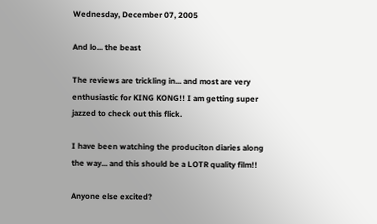Wednesday, December 07, 2005

And lo... the beast

The reviews are trickling in... and most are very enthusiastic for KING KONG!! I am getting super jazzed to check out this flick.

I have been watching the produciton diaries along the way... and this should be a LOTR quality film!!

Anyone else excited?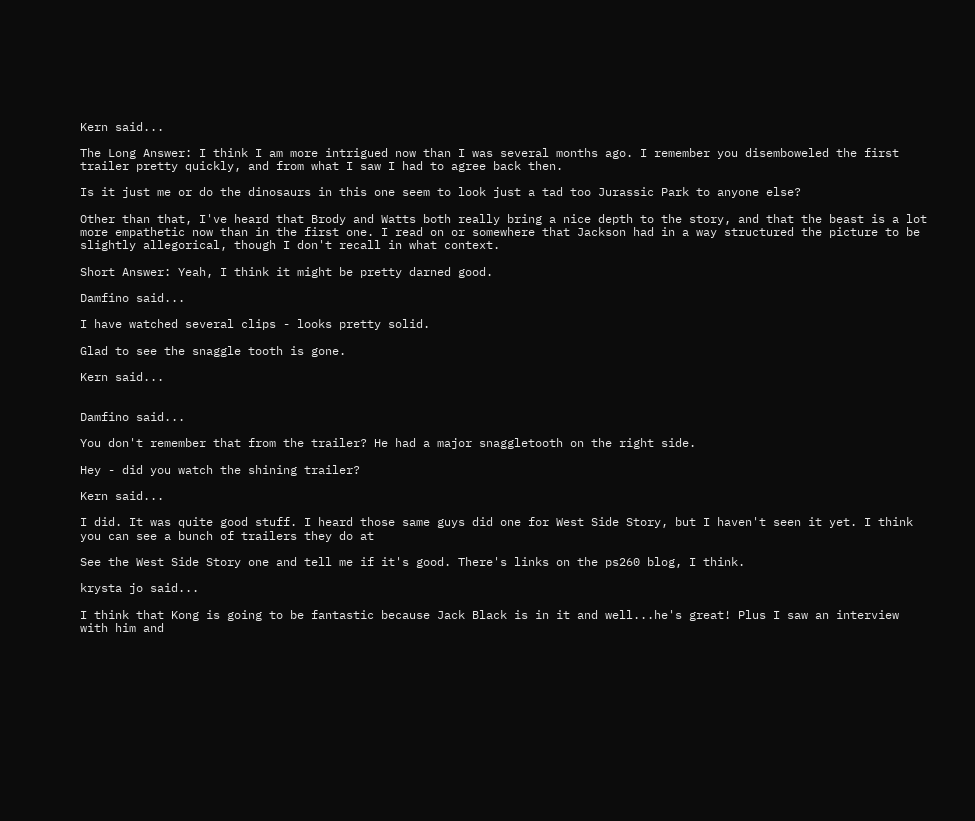Kern said...

The Long Answer: I think I am more intrigued now than I was several months ago. I remember you disemboweled the first trailer pretty quickly, and from what I saw I had to agree back then.

Is it just me or do the dinosaurs in this one seem to look just a tad too Jurassic Park to anyone else?

Other than that, I've heard that Brody and Watts both really bring a nice depth to the story, and that the beast is a lot more empathetic now than in the first one. I read on or somewhere that Jackson had in a way structured the picture to be slightly allegorical, though I don't recall in what context.

Short Answer: Yeah, I think it might be pretty darned good.

Damfino said...

I have watched several clips - looks pretty solid.

Glad to see the snaggle tooth is gone.

Kern said...


Damfino said...

You don't remember that from the trailer? He had a major snaggletooth on the right side.

Hey - did you watch the shining trailer?

Kern said...

I did. It was quite good stuff. I heard those same guys did one for West Side Story, but I haven't seen it yet. I think you can see a bunch of trailers they do at

See the West Side Story one and tell me if it's good. There's links on the ps260 blog, I think.

krysta jo said...

I think that Kong is going to be fantastic because Jack Black is in it and well...he's great! Plus I saw an interview with him and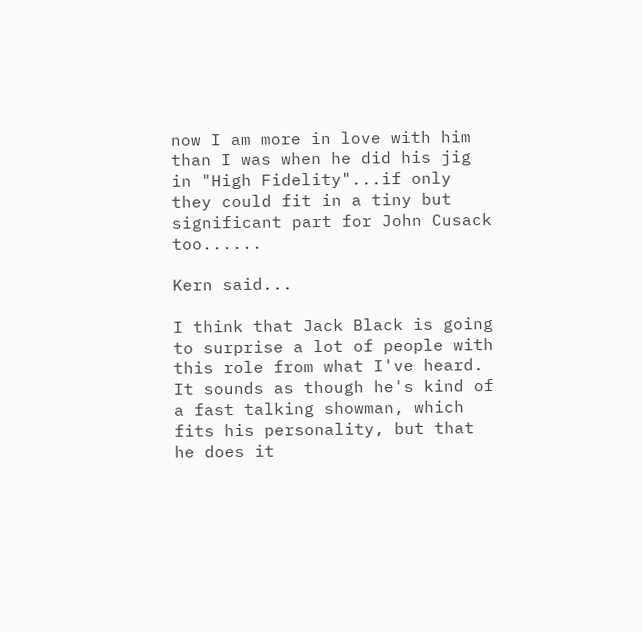now I am more in love with him than I was when he did his jig in "High Fidelity"...if only they could fit in a tiny but significant part for John Cusack too......

Kern said...

I think that Jack Black is going to surprise a lot of people with this role from what I've heard. It sounds as though he's kind of a fast talking showman, which fits his personality, but that he does it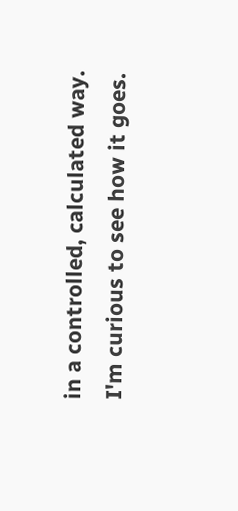in a controlled, calculated way. I'm curious to see how it goes.